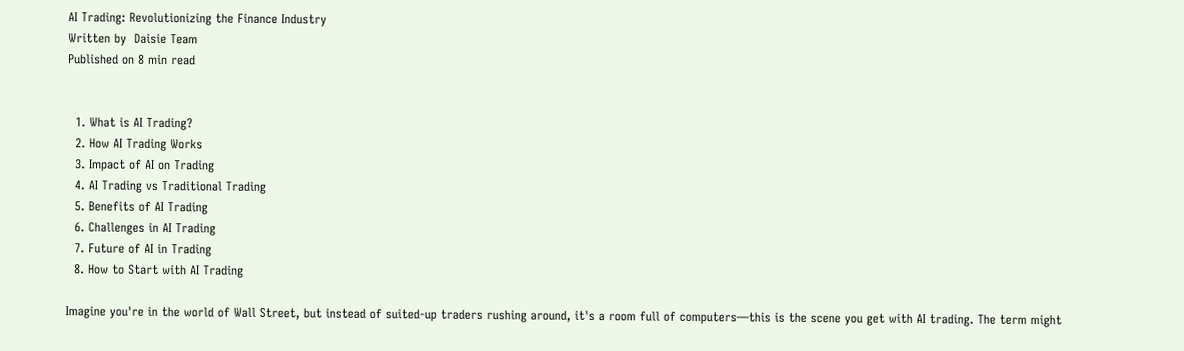AI Trading: Revolutionizing the Finance Industry
Written by  Daisie Team
Published on 8 min read


  1. What is AI Trading?
  2. How AI Trading Works
  3. Impact of AI on Trading
  4. AI Trading vs Traditional Trading
  5. Benefits of AI Trading
  6. Challenges in AI Trading
  7. Future of AI in Trading
  8. How to Start with AI Trading

Imagine you're in the world of Wall Street, but instead of suited-up traders rushing around, it's a room full of computers—this is the scene you get with AI trading. The term might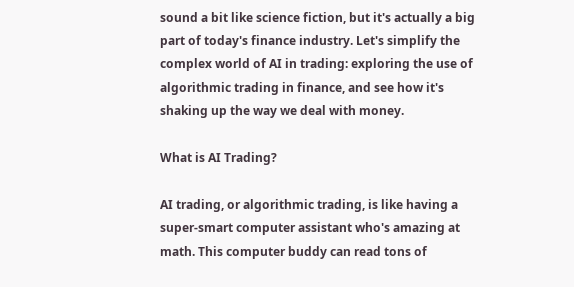sound a bit like science fiction, but it's actually a big part of today's finance industry. Let's simplify the complex world of AI in trading: exploring the use of algorithmic trading in finance, and see how it's shaking up the way we deal with money.

What is AI Trading?

AI trading, or algorithmic trading, is like having a super-smart computer assistant who's amazing at math. This computer buddy can read tons of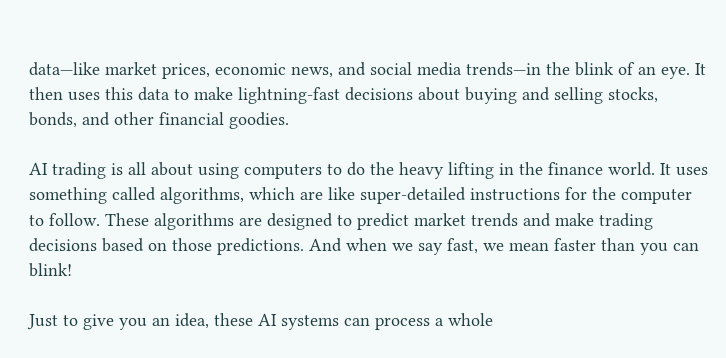data—like market prices, economic news, and social media trends—in the blink of an eye. It then uses this data to make lightning-fast decisions about buying and selling stocks, bonds, and other financial goodies.

AI trading is all about using computers to do the heavy lifting in the finance world. It uses something called algorithms, which are like super-detailed instructions for the computer to follow. These algorithms are designed to predict market trends and make trading decisions based on those predictions. And when we say fast, we mean faster than you can blink!

Just to give you an idea, these AI systems can process a whole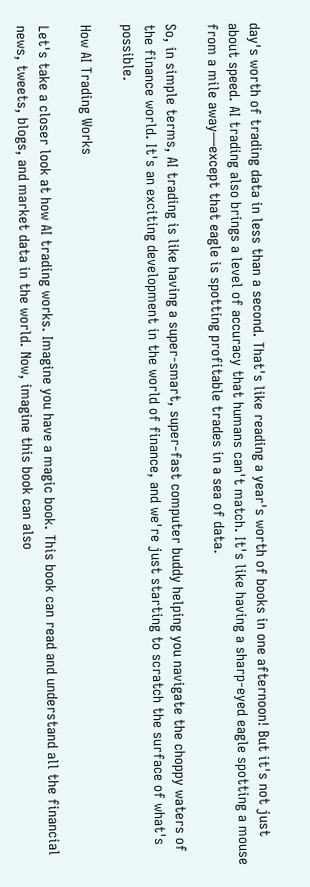day's worth of trading data in less than a second. That's like reading a year's worth of books in one afternoon! But it's not just about speed. AI trading also brings a level of accuracy that humans can't match. It's like having a sharp-eyed eagle spotting a mouse from a mile away—except that eagle is spotting profitable trades in a sea of data.

So, in simple terms, AI trading is like having a super-smart, super-fast computer buddy helping you navigate the choppy waters of the finance world. It's an exciting development in the world of finance, and we're just starting to scratch the surface of what's possible.

How AI Trading Works

Let's take a closer look at how AI trading works. Imagine you have a magic book. This book can read and understand all the financial news, tweets, blogs, and market data in the world. Now, imagine this book can also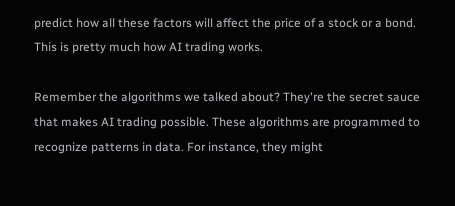predict how all these factors will affect the price of a stock or a bond. This is pretty much how AI trading works.

Remember the algorithms we talked about? They're the secret sauce that makes AI trading possible. These algorithms are programmed to recognize patterns in data. For instance, they might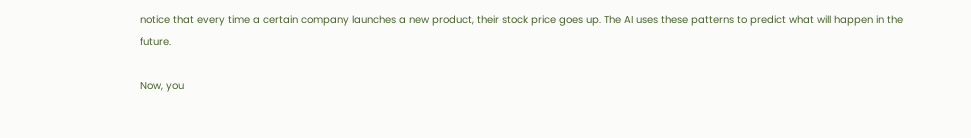notice that every time a certain company launches a new product, their stock price goes up. The AI uses these patterns to predict what will happen in the future.

Now, you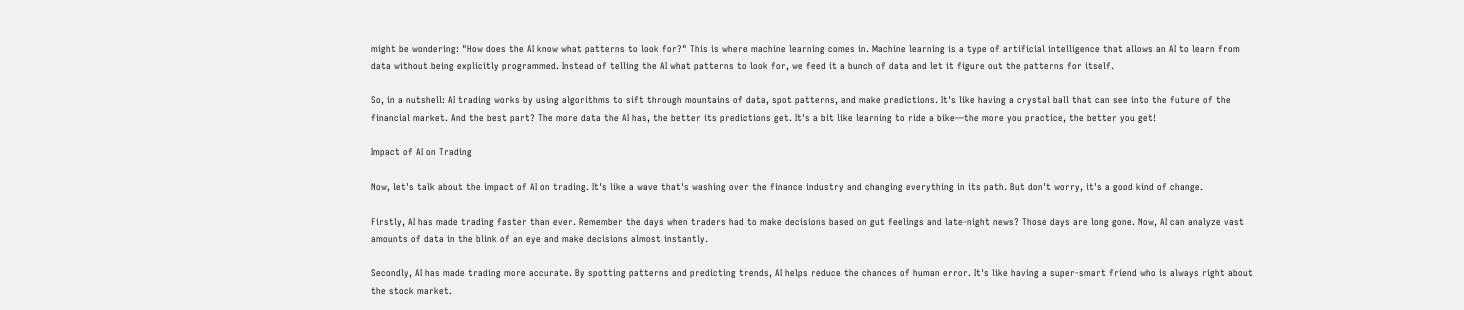might be wondering: "How does the AI know what patterns to look for?" This is where machine learning comes in. Machine learning is a type of artificial intelligence that allows an AI to learn from data without being explicitly programmed. Instead of telling the AI what patterns to look for, we feed it a bunch of data and let it figure out the patterns for itself.

So, in a nutshell: AI trading works by using algorithms to sift through mountains of data, spot patterns, and make predictions. It's like having a crystal ball that can see into the future of the financial market. And the best part? The more data the AI has, the better its predictions get. It's a bit like learning to ride a bike—the more you practice, the better you get!

Impact of AI on Trading

Now, let's talk about the impact of AI on trading. It's like a wave that's washing over the finance industry and changing everything in its path. But don't worry, it's a good kind of change.

Firstly, AI has made trading faster than ever. Remember the days when traders had to make decisions based on gut feelings and late-night news? Those days are long gone. Now, AI can analyze vast amounts of data in the blink of an eye and make decisions almost instantly.

Secondly, AI has made trading more accurate. By spotting patterns and predicting trends, AI helps reduce the chances of human error. It's like having a super-smart friend who is always right about the stock market.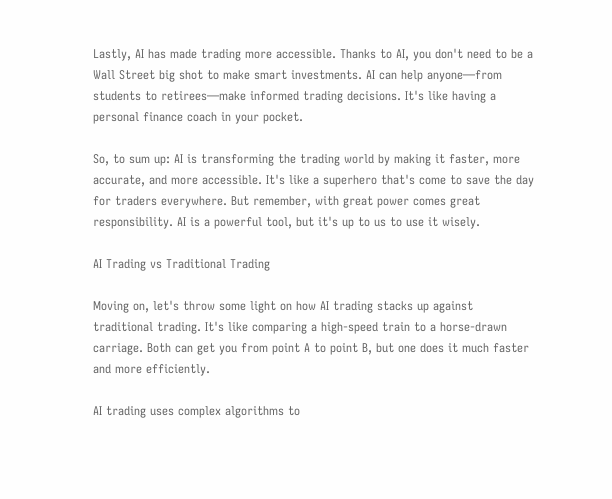Lastly, AI has made trading more accessible. Thanks to AI, you don't need to be a Wall Street big shot to make smart investments. AI can help anyone—from students to retirees—make informed trading decisions. It's like having a personal finance coach in your pocket.

So, to sum up: AI is transforming the trading world by making it faster, more accurate, and more accessible. It's like a superhero that's come to save the day for traders everywhere. But remember, with great power comes great responsibility. AI is a powerful tool, but it's up to us to use it wisely.

AI Trading vs Traditional Trading

Moving on, let's throw some light on how AI trading stacks up against traditional trading. It's like comparing a high-speed train to a horse-drawn carriage. Both can get you from point A to point B, but one does it much faster and more efficiently.

AI trading uses complex algorithms to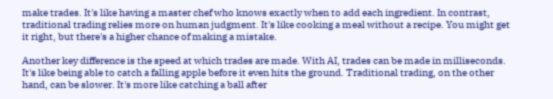make trades. It's like having a master chef who knows exactly when to add each ingredient. In contrast, traditional trading relies more on human judgment. It's like cooking a meal without a recipe. You might get it right, but there's a higher chance of making a mistake.

Another key difference is the speed at which trades are made. With AI, trades can be made in milliseconds. It's like being able to catch a falling apple before it even hits the ground. Traditional trading, on the other hand, can be slower. It's more like catching a ball after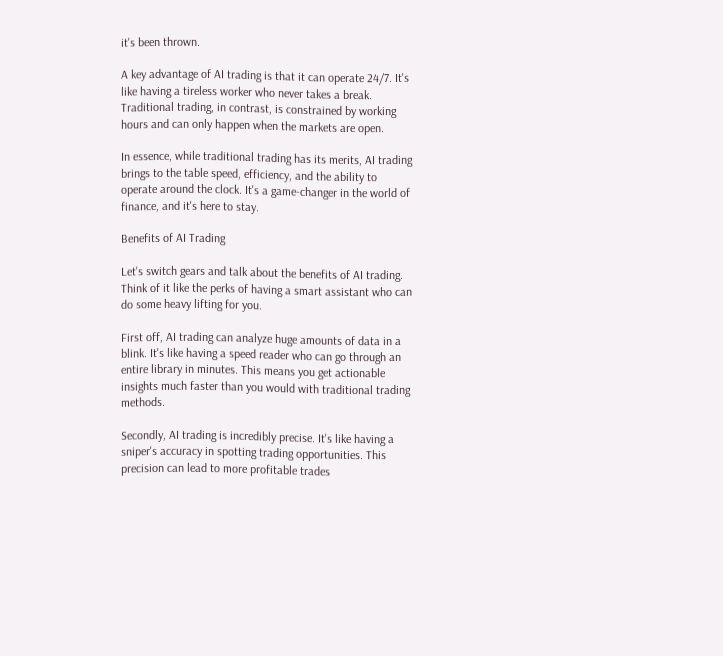it's been thrown.

A key advantage of AI trading is that it can operate 24/7. It's like having a tireless worker who never takes a break. Traditional trading, in contrast, is constrained by working hours and can only happen when the markets are open.

In essence, while traditional trading has its merits, AI trading brings to the table speed, efficiency, and the ability to operate around the clock. It's a game-changer in the world of finance, and it's here to stay.

Benefits of AI Trading

Let's switch gears and talk about the benefits of AI trading. Think of it like the perks of having a smart assistant who can do some heavy lifting for you.

First off, AI trading can analyze huge amounts of data in a blink. It's like having a speed reader who can go through an entire library in minutes. This means you get actionable insights much faster than you would with traditional trading methods.

Secondly, AI trading is incredibly precise. It's like having a sniper's accuracy in spotting trading opportunities. This precision can lead to more profitable trades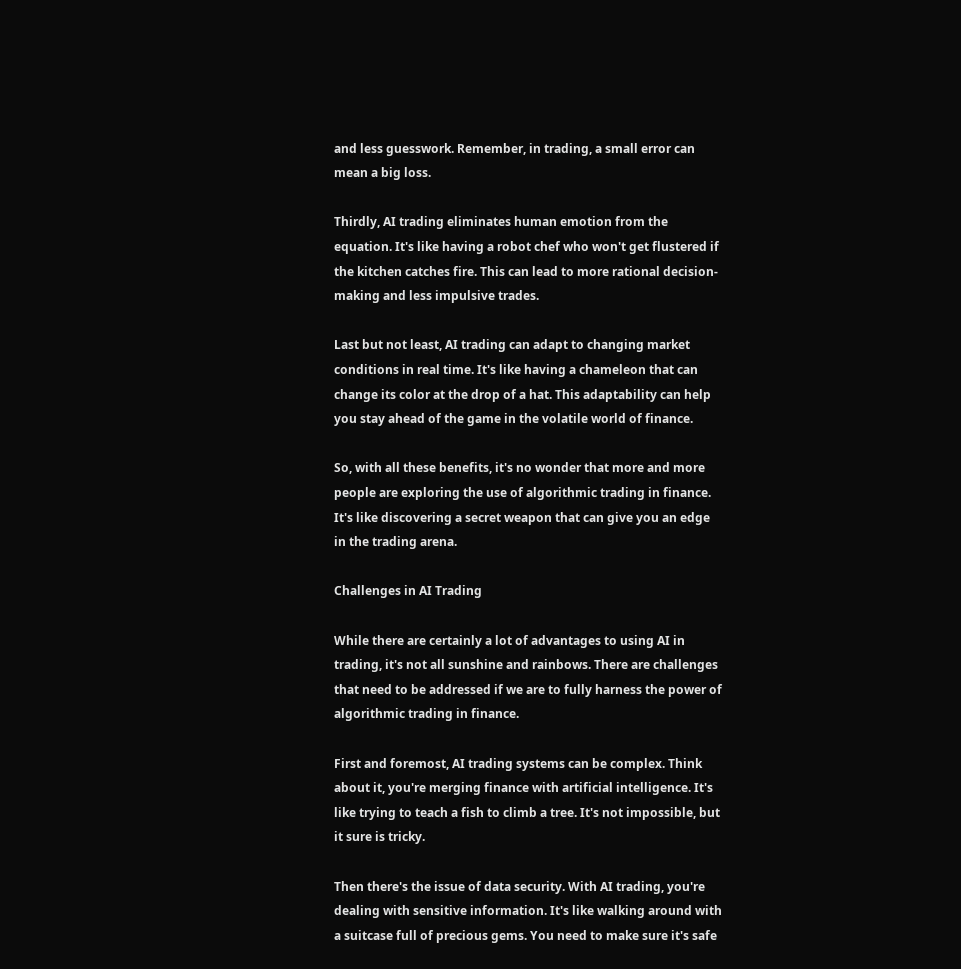and less guesswork. Remember, in trading, a small error can mean a big loss.

Thirdly, AI trading eliminates human emotion from the equation. It's like having a robot chef who won't get flustered if the kitchen catches fire. This can lead to more rational decision-making and less impulsive trades.

Last but not least, AI trading can adapt to changing market conditions in real time. It's like having a chameleon that can change its color at the drop of a hat. This adaptability can help you stay ahead of the game in the volatile world of finance.

So, with all these benefits, it's no wonder that more and more people are exploring the use of algorithmic trading in finance. It's like discovering a secret weapon that can give you an edge in the trading arena.

Challenges in AI Trading

While there are certainly a lot of advantages to using AI in trading, it's not all sunshine and rainbows. There are challenges that need to be addressed if we are to fully harness the power of algorithmic trading in finance.

First and foremost, AI trading systems can be complex. Think about it, you're merging finance with artificial intelligence. It's like trying to teach a fish to climb a tree. It's not impossible, but it sure is tricky.

Then there's the issue of data security. With AI trading, you're dealing with sensitive information. It's like walking around with a suitcase full of precious gems. You need to make sure it's safe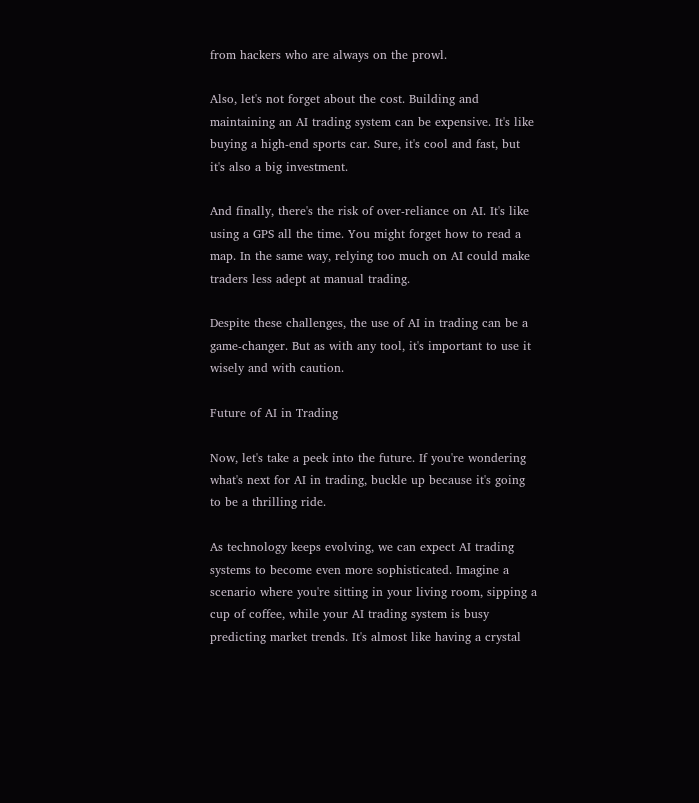from hackers who are always on the prowl.

Also, let's not forget about the cost. Building and maintaining an AI trading system can be expensive. It's like buying a high-end sports car. Sure, it's cool and fast, but it's also a big investment.

And finally, there's the risk of over-reliance on AI. It's like using a GPS all the time. You might forget how to read a map. In the same way, relying too much on AI could make traders less adept at manual trading.

Despite these challenges, the use of AI in trading can be a game-changer. But as with any tool, it's important to use it wisely and with caution.

Future of AI in Trading

Now, let's take a peek into the future. If you're wondering what's next for AI in trading, buckle up because it's going to be a thrilling ride.

As technology keeps evolving, we can expect AI trading systems to become even more sophisticated. Imagine a scenario where you're sitting in your living room, sipping a cup of coffee, while your AI trading system is busy predicting market trends. It's almost like having a crystal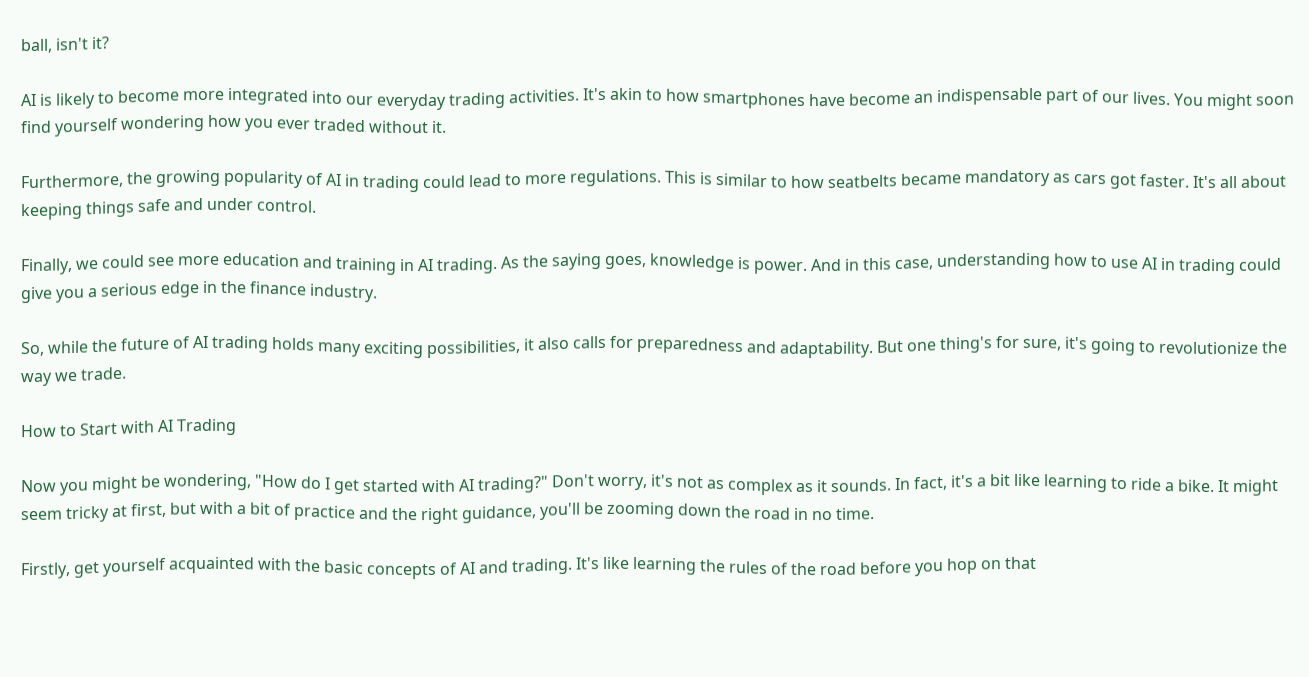ball, isn't it?

AI is likely to become more integrated into our everyday trading activities. It's akin to how smartphones have become an indispensable part of our lives. You might soon find yourself wondering how you ever traded without it.

Furthermore, the growing popularity of AI in trading could lead to more regulations. This is similar to how seatbelts became mandatory as cars got faster. It's all about keeping things safe and under control.

Finally, we could see more education and training in AI trading. As the saying goes, knowledge is power. And in this case, understanding how to use AI in trading could give you a serious edge in the finance industry.

So, while the future of AI trading holds many exciting possibilities, it also calls for preparedness and adaptability. But one thing's for sure, it's going to revolutionize the way we trade.

How to Start with AI Trading

Now you might be wondering, "How do I get started with AI trading?" Don't worry, it's not as complex as it sounds. In fact, it's a bit like learning to ride a bike. It might seem tricky at first, but with a bit of practice and the right guidance, you'll be zooming down the road in no time.

Firstly, get yourself acquainted with the basic concepts of AI and trading. It's like learning the rules of the road before you hop on that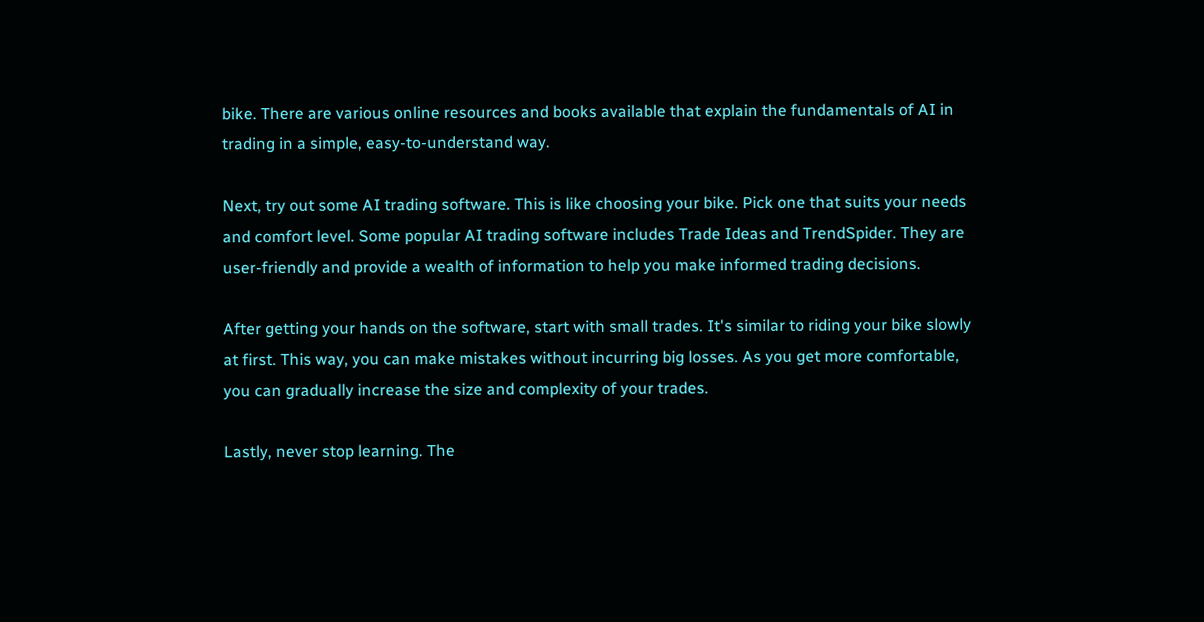bike. There are various online resources and books available that explain the fundamentals of AI in trading in a simple, easy-to-understand way.

Next, try out some AI trading software. This is like choosing your bike. Pick one that suits your needs and comfort level. Some popular AI trading software includes Trade Ideas and TrendSpider. They are user-friendly and provide a wealth of information to help you make informed trading decisions.

After getting your hands on the software, start with small trades. It's similar to riding your bike slowly at first. This way, you can make mistakes without incurring big losses. As you get more comfortable, you can gradually increase the size and complexity of your trades.

Lastly, never stop learning. The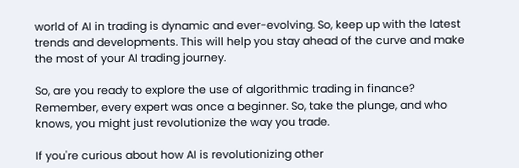world of AI in trading is dynamic and ever-evolving. So, keep up with the latest trends and developments. This will help you stay ahead of the curve and make the most of your AI trading journey.

So, are you ready to explore the use of algorithmic trading in finance? Remember, every expert was once a beginner. So, take the plunge, and who knows, you might just revolutionize the way you trade.

If you're curious about how AI is revolutionizing other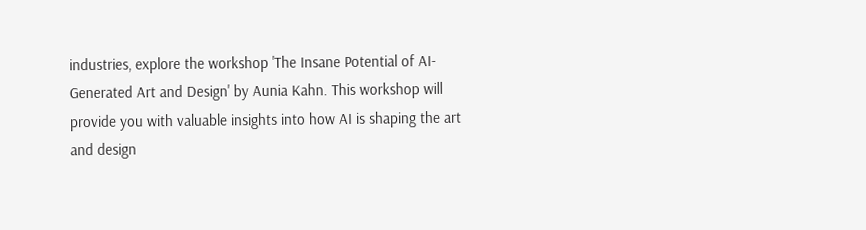industries, explore the workshop 'The Insane Potential of AI-Generated Art and Design' by Aunia Kahn. This workshop will provide you with valuable insights into how AI is shaping the art and design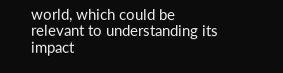world, which could be relevant to understanding its impact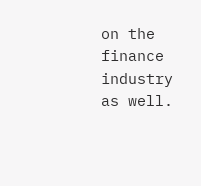on the finance industry as well.